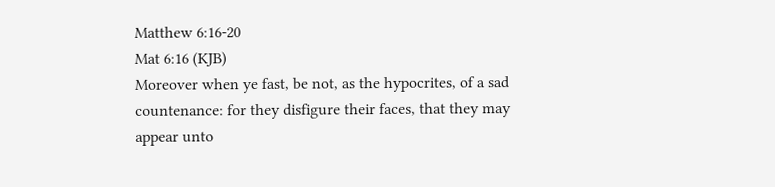Matthew 6:16-20
Mat 6:16 (KJB)
Moreover when ye fast, be not, as the hypocrites, of a sad countenance: for they disfigure their faces, that they may appear unto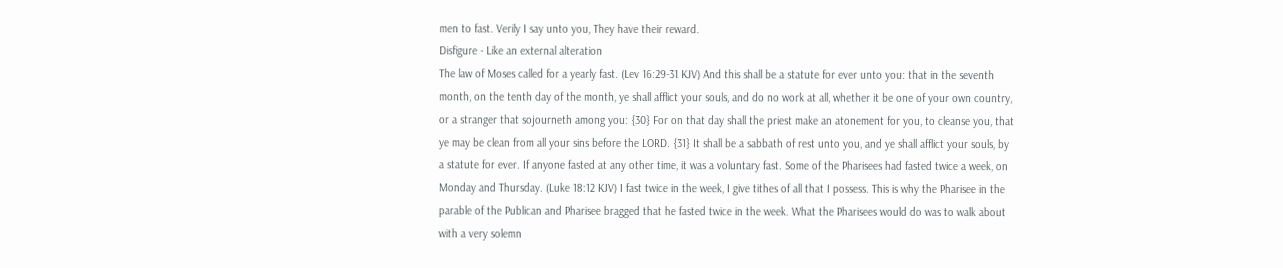men to fast. Verily I say unto you, They have their reward.
Disfigure - Like an external alteration
The law of Moses called for a yearly fast. (Lev 16:29-31 KJV) And this shall be a statute for ever unto you: that in the seventh month, on the tenth day of the month, ye shall afflict your souls, and do no work at all, whether it be one of your own country, or a stranger that sojourneth among you: {30} For on that day shall the priest make an atonement for you, to cleanse you, that ye may be clean from all your sins before the LORD. {31} It shall be a sabbath of rest unto you, and ye shall afflict your souls, by a statute for ever. If anyone fasted at any other time, it was a voluntary fast. Some of the Pharisees had fasted twice a week, on Monday and Thursday. (Luke 18:12 KJV) I fast twice in the week, I give tithes of all that I possess. This is why the Pharisee in the parable of the Publican and Pharisee bragged that he fasted twice in the week. What the Pharisees would do was to walk about with a very solemn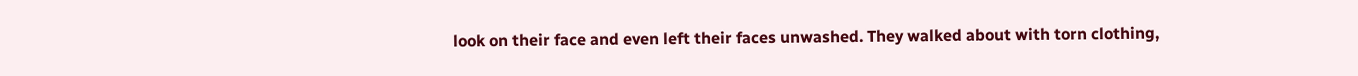look on their face and even left their faces unwashed. They walked about with torn clothing,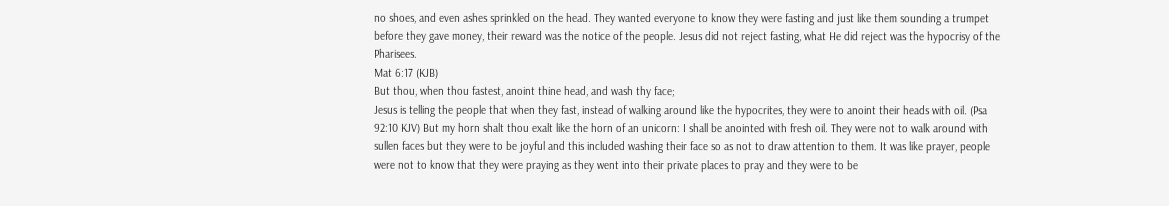no shoes, and even ashes sprinkled on the head. They wanted everyone to know they were fasting and just like them sounding a trumpet before they gave money, their reward was the notice of the people. Jesus did not reject fasting, what He did reject was the hypocrisy of the Pharisees.
Mat 6:17 (KJB)
But thou, when thou fastest, anoint thine head, and wash thy face;
Jesus is telling the people that when they fast, instead of walking around like the hypocrites, they were to anoint their heads with oil. (Psa 92:10 KJV) But my horn shalt thou exalt like the horn of an unicorn: I shall be anointed with fresh oil. They were not to walk around with sullen faces but they were to be joyful and this included washing their face so as not to draw attention to them. It was like prayer, people were not to know that they were praying as they went into their private places to pray and they were to be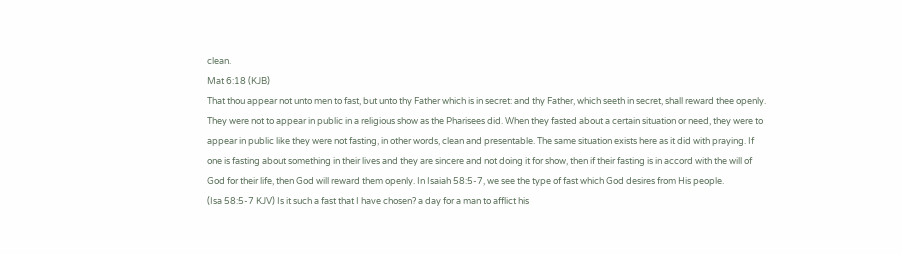clean.
Mat 6:18 (KJB)
That thou appear not unto men to fast, but unto thy Father which is in secret: and thy Father, which seeth in secret, shall reward thee openly.
They were not to appear in public in a religious show as the Pharisees did. When they fasted about a certain situation or need, they were to appear in public like they were not fasting, in other words, clean and presentable. The same situation exists here as it did with praying. If one is fasting about something in their lives and they are sincere and not doing it for show, then if their fasting is in accord with the will of God for their life, then God will reward them openly. In Isaiah 58:5-7, we see the type of fast which God desires from His people.
(Isa 58:5-7 KJV) Is it such a fast that I have chosen? a day for a man to afflict his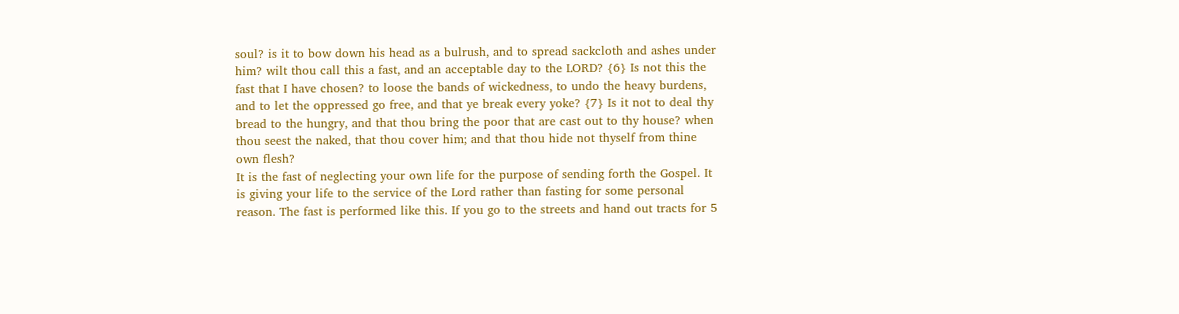soul? is it to bow down his head as a bulrush, and to spread sackcloth and ashes under him? wilt thou call this a fast, and an acceptable day to the LORD? {6} Is not this the fast that I have chosen? to loose the bands of wickedness, to undo the heavy burdens, and to let the oppressed go free, and that ye break every yoke? {7} Is it not to deal thy bread to the hungry, and that thou bring the poor that are cast out to thy house? when thou seest the naked, that thou cover him; and that thou hide not thyself from thine own flesh?
It is the fast of neglecting your own life for the purpose of sending forth the Gospel. It is giving your life to the service of the Lord rather than fasting for some personal reason. The fast is performed like this. If you go to the streets and hand out tracts for 5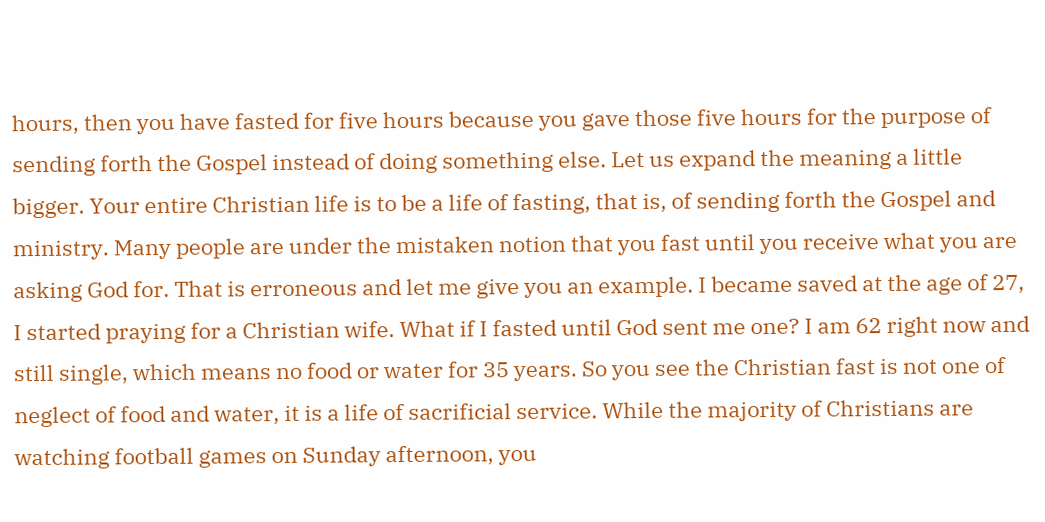hours, then you have fasted for five hours because you gave those five hours for the purpose of sending forth the Gospel instead of doing something else. Let us expand the meaning a little bigger. Your entire Christian life is to be a life of fasting, that is, of sending forth the Gospel and ministry. Many people are under the mistaken notion that you fast until you receive what you are asking God for. That is erroneous and let me give you an example. I became saved at the age of 27, I started praying for a Christian wife. What if I fasted until God sent me one? I am 62 right now and still single, which means no food or water for 35 years. So you see the Christian fast is not one of neglect of food and water, it is a life of sacrificial service. While the majority of Christians are watching football games on Sunday afternoon, you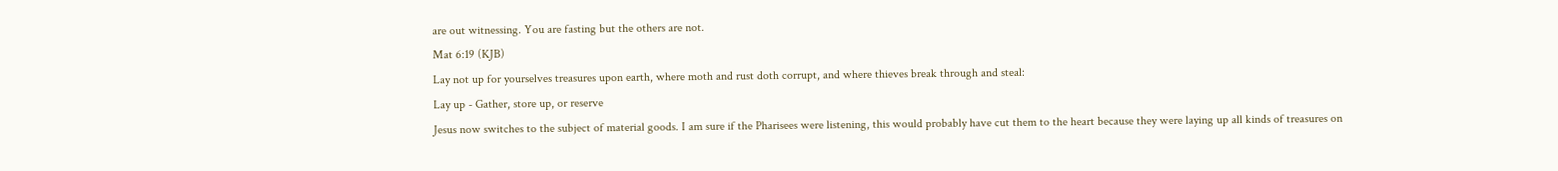are out witnessing. You are fasting but the others are not.
Mat 6:19 (KJB)
Lay not up for yourselves treasures upon earth, where moth and rust doth corrupt, and where thieves break through and steal:
Lay up - Gather, store up, or reserve
Jesus now switches to the subject of material goods. I am sure if the Pharisees were listening, this would probably have cut them to the heart because they were laying up all kinds of treasures on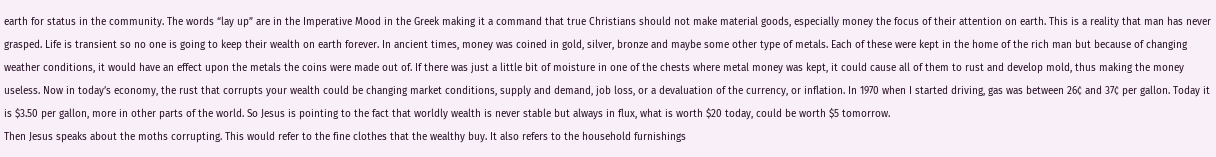earth for status in the community. The words “lay up” are in the Imperative Mood in the Greek making it a command that true Christians should not make material goods, especially money the focus of their attention on earth. This is a reality that man has never grasped. Life is transient so no one is going to keep their wealth on earth forever. In ancient times, money was coined in gold, silver, bronze and maybe some other type of metals. Each of these were kept in the home of the rich man but because of changing weather conditions, it would have an effect upon the metals the coins were made out of. If there was just a little bit of moisture in one of the chests where metal money was kept, it could cause all of them to rust and develop mold, thus making the money useless. Now in today’s economy, the rust that corrupts your wealth could be changing market conditions, supply and demand, job loss, or a devaluation of the currency, or inflation. In 1970 when I started driving, gas was between 26¢ and 37¢ per gallon. Today it is $3.50 per gallon, more in other parts of the world. So Jesus is pointing to the fact that worldly wealth is never stable but always in flux, what is worth $20 today, could be worth $5 tomorrow.
Then Jesus speaks about the moths corrupting. This would refer to the fine clothes that the wealthy buy. It also refers to the household furnishings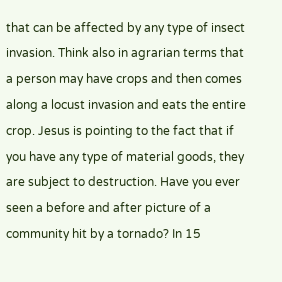that can be affected by any type of insect invasion. Think also in agrarian terms that a person may have crops and then comes along a locust invasion and eats the entire crop. Jesus is pointing to the fact that if you have any type of material goods, they are subject to destruction. Have you ever seen a before and after picture of a community hit by a tornado? In 15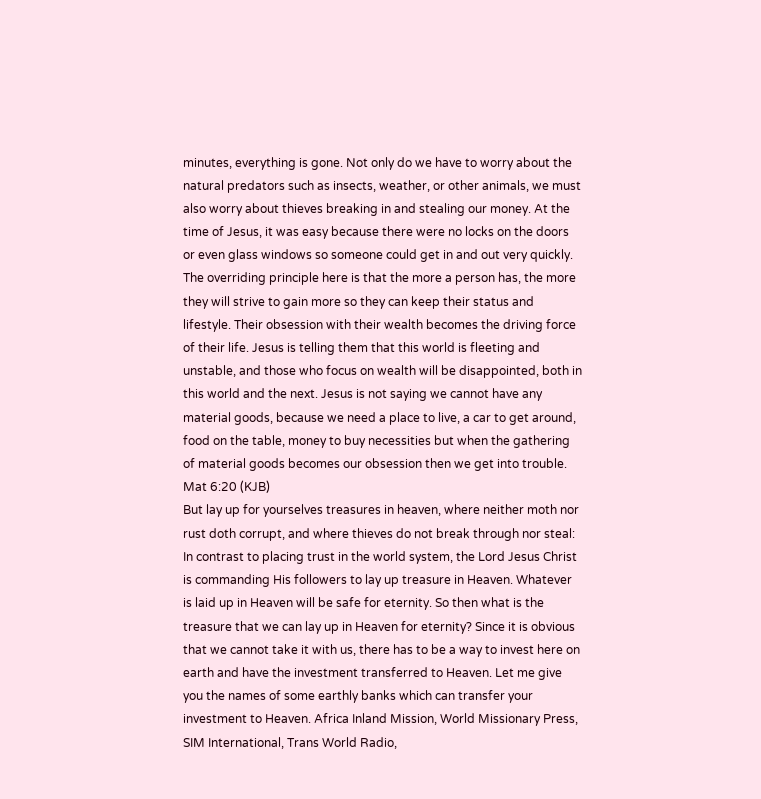minutes, everything is gone. Not only do we have to worry about the natural predators such as insects, weather, or other animals, we must also worry about thieves breaking in and stealing our money. At the time of Jesus, it was easy because there were no locks on the doors or even glass windows so someone could get in and out very quickly.
The overriding principle here is that the more a person has, the more they will strive to gain more so they can keep their status and lifestyle. Their obsession with their wealth becomes the driving force of their life. Jesus is telling them that this world is fleeting and unstable, and those who focus on wealth will be disappointed, both in this world and the next. Jesus is not saying we cannot have any material goods, because we need a place to live, a car to get around, food on the table, money to buy necessities but when the gathering of material goods becomes our obsession then we get into trouble.
Mat 6:20 (KJB)
But lay up for yourselves treasures in heaven, where neither moth nor rust doth corrupt, and where thieves do not break through nor steal:
In contrast to placing trust in the world system, the Lord Jesus Christ is commanding His followers to lay up treasure in Heaven. Whatever is laid up in Heaven will be safe for eternity. So then what is the treasure that we can lay up in Heaven for eternity? Since it is obvious that we cannot take it with us, there has to be a way to invest here on earth and have the investment transferred to Heaven. Let me give you the names of some earthly banks which can transfer your investment to Heaven. Africa Inland Mission, World Missionary Press, SIM International, Trans World Radio,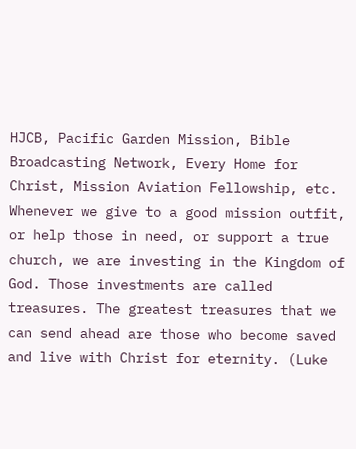HJCB, Pacific Garden Mission, Bible Broadcasting Network, Every Home for Christ, Mission Aviation Fellowship, etc. Whenever we give to a good mission outfit, or help those in need, or support a true church, we are investing in the Kingdom of God. Those investments are called treasures. The greatest treasures that we can send ahead are those who become saved and live with Christ for eternity. (Luke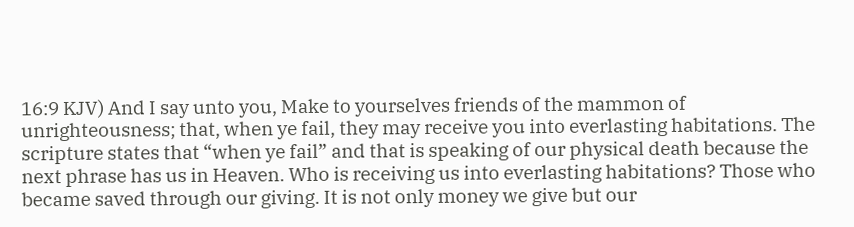16:9 KJV) And I say unto you, Make to yourselves friends of the mammon of unrighteousness; that, when ye fail, they may receive you into everlasting habitations. The scripture states that “when ye fail” and that is speaking of our physical death because the next phrase has us in Heaven. Who is receiving us into everlasting habitations? Those who became saved through our giving. It is not only money we give but our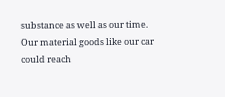substance as well as our time. Our material goods like our car could reach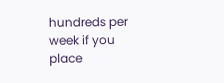hundreds per week if you place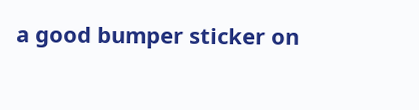a good bumper sticker on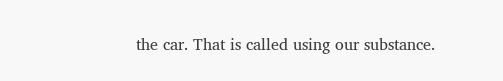the car. That is called using our substance.